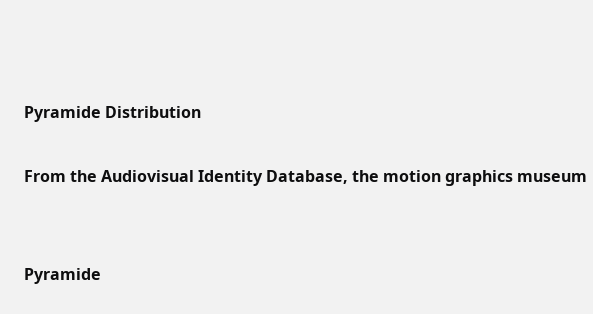Pyramide Distribution

From the Audiovisual Identity Database, the motion graphics museum


Pyramide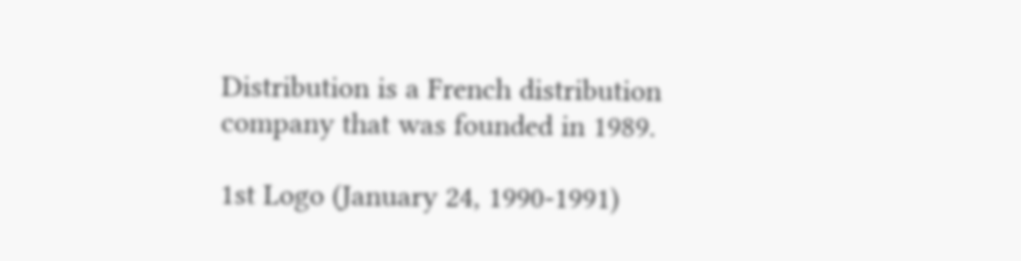Distribution is a French distribution company that was founded in 1989.

1st Logo (January 24, 1990-1991)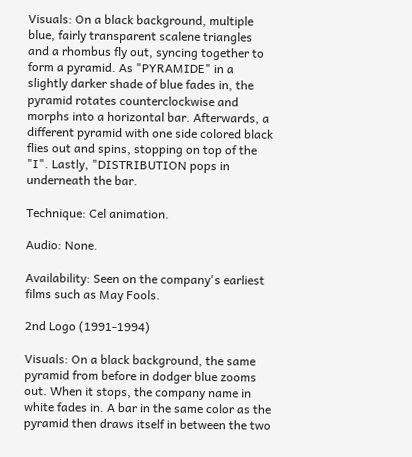Visuals: On a black background, multiple blue, fairly transparent scalene triangles and a rhombus fly out, syncing together to form a pyramid. As "PYRAMIDE" in a slightly darker shade of blue fades in, the pyramid rotates counterclockwise and morphs into a horizontal bar. Afterwards, a different pyramid with one side colored black flies out and spins, stopping on top of the "I". Lastly, "DISTRIBUTION pops in underneath the bar.

Technique: Cel animation.

Audio: None.

Availability: Seen on the company's earliest films such as May Fools.

2nd Logo (1991-1994)

Visuals: On a black background, the same pyramid from before in dodger blue zooms out. When it stops, the company name in white fades in. A bar in the same color as the pyramid then draws itself in between the two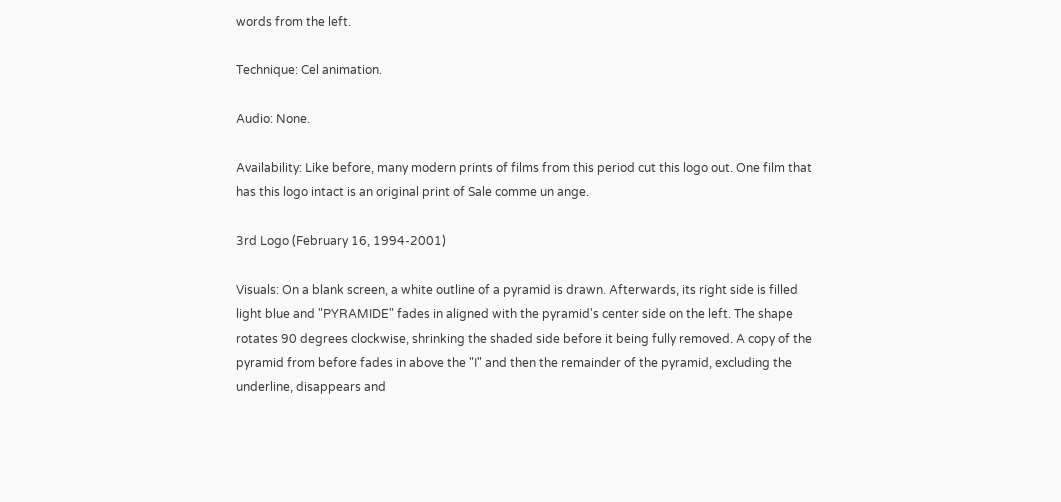words from the left.

Technique: Cel animation.

Audio: None.

Availability: Like before, many modern prints of films from this period cut this logo out. One film that has this logo intact is an original print of Sale comme un ange.

3rd Logo (February 16, 1994-2001)

Visuals: On a blank screen, a white outline of a pyramid is drawn. Afterwards, its right side is filled light blue and "PYRAMIDE" fades in aligned with the pyramid's center side on the left. The shape rotates 90 degrees clockwise, shrinking the shaded side before it being fully removed. A copy of the pyramid from before fades in above the "I" and then the remainder of the pyramid, excluding the underline, disappears and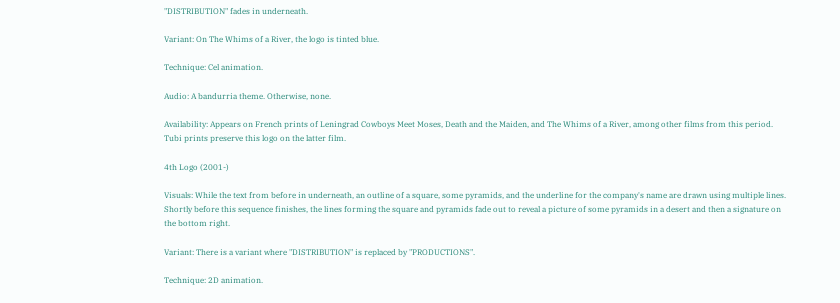"DISTRIBUTION" fades in underneath.

Variant: On The Whims of a River, the logo is tinted blue.

Technique: Cel animation.

Audio: A bandurria theme. Otherwise, none.

Availability: Appears on French prints of Leningrad Cowboys Meet Moses, Death and the Maiden, and The Whims of a River, among other films from this period. Tubi prints preserve this logo on the latter film.

4th Logo (2001-)

Visuals: While the text from before in underneath, an outline of a square, some pyramids, and the underline for the company's name are drawn using multiple lines. Shortly before this sequence finishes, the lines forming the square and pyramids fade out to reveal a picture of some pyramids in a desert and then a signature on the bottom right.

Variant: There is a variant where "DISTRIBUTION" is replaced by "PRODUCTIONS".

Technique: 2D animation.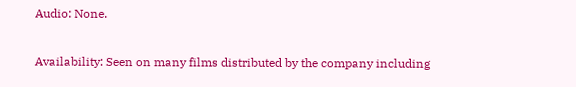Audio: None.

Availability: Seen on many films distributed by the company including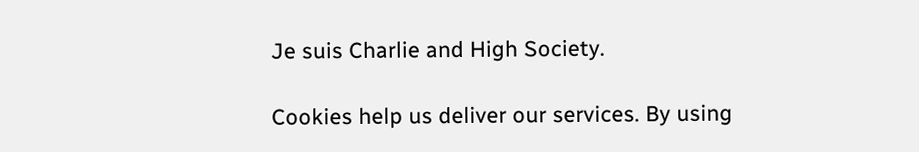Je suis Charlie and High Society.

Cookies help us deliver our services. By using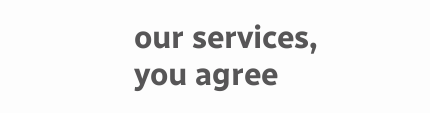our services, you agree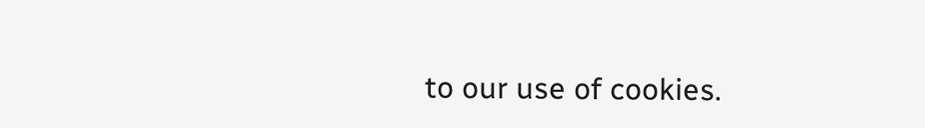to our use of cookies.